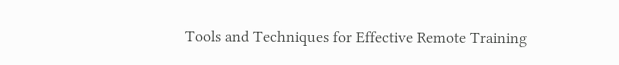Tools and Techniques for Effective Remote Training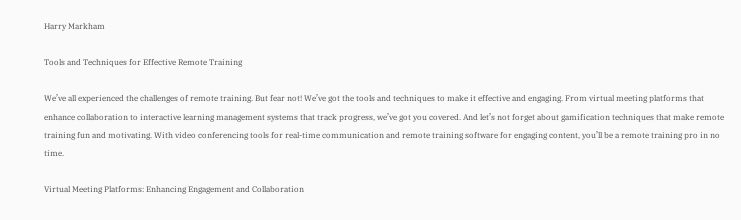Harry Markham

Tools and Techniques for Effective Remote Training

We’ve all experienced the challenges of remote training. But fear not! We’ve got the tools and techniques to make it effective and engaging. From virtual meeting platforms that enhance collaboration to interactive learning management systems that track progress, we’ve got you covered. And let’s not forget about gamification techniques that make remote training fun and motivating. With video conferencing tools for real-time communication and remote training software for engaging content, you’ll be a remote training pro in no time.

Virtual Meeting Platforms: Enhancing Engagement and Collaboration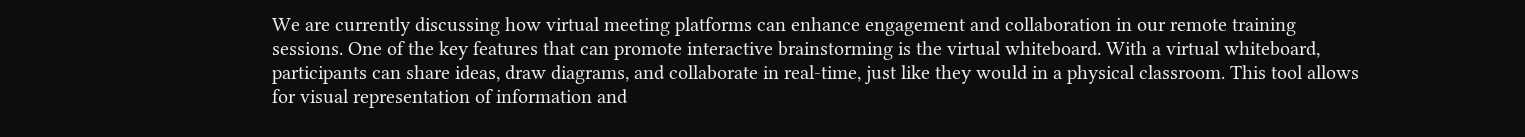We are currently discussing how virtual meeting platforms can enhance engagement and collaboration in our remote training sessions. One of the key features that can promote interactive brainstorming is the virtual whiteboard. With a virtual whiteboard, participants can share ideas, draw diagrams, and collaborate in real-time, just like they would in a physical classroom. This tool allows for visual representation of information and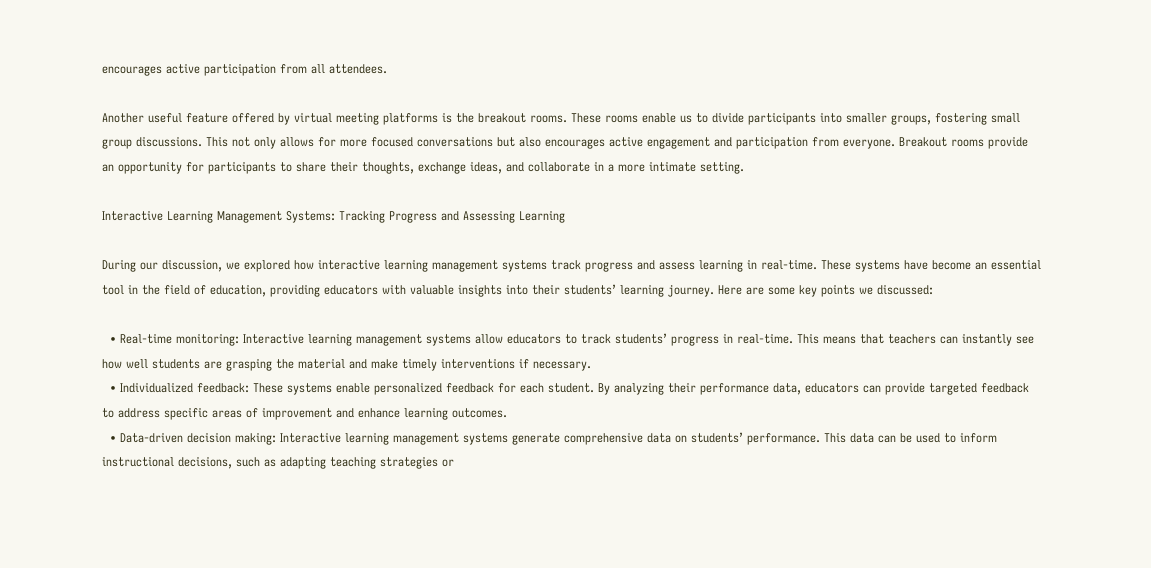encourages active participation from all attendees.

Another useful feature offered by virtual meeting platforms is the breakout rooms. These rooms enable us to divide participants into smaller groups, fostering small group discussions. This not only allows for more focused conversations but also encourages active engagement and participation from everyone. Breakout rooms provide an opportunity for participants to share their thoughts, exchange ideas, and collaborate in a more intimate setting.

Interactive Learning Management Systems: Tracking Progress and Assessing Learning

During our discussion, we explored how interactive learning management systems track progress and assess learning in real-time. These systems have become an essential tool in the field of education, providing educators with valuable insights into their students’ learning journey. Here are some key points we discussed:

  • Real-time monitoring: Interactive learning management systems allow educators to track students’ progress in real-time. This means that teachers can instantly see how well students are grasping the material and make timely interventions if necessary.
  • Individualized feedback: These systems enable personalized feedback for each student. By analyzing their performance data, educators can provide targeted feedback to address specific areas of improvement and enhance learning outcomes.
  • Data-driven decision making: Interactive learning management systems generate comprehensive data on students’ performance. This data can be used to inform instructional decisions, such as adapting teaching strategies or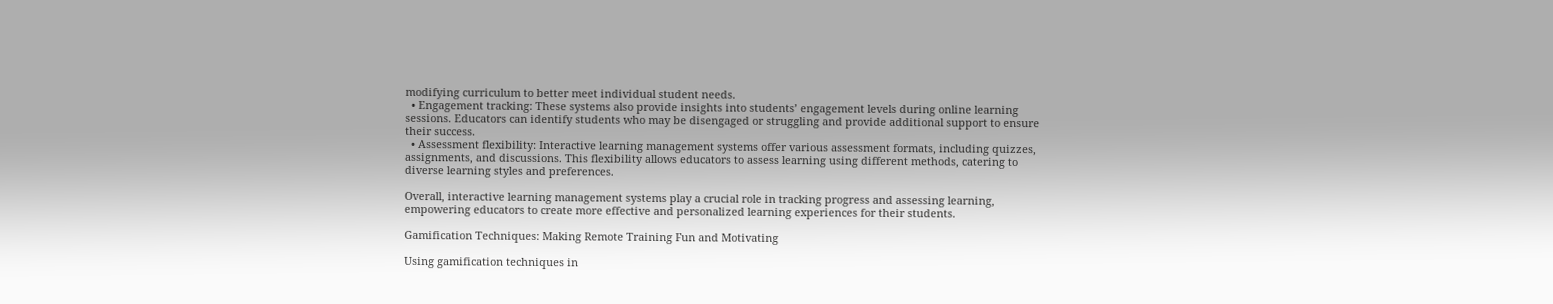modifying curriculum to better meet individual student needs.
  • Engagement tracking: These systems also provide insights into students’ engagement levels during online learning sessions. Educators can identify students who may be disengaged or struggling and provide additional support to ensure their success.
  • Assessment flexibility: Interactive learning management systems offer various assessment formats, including quizzes, assignments, and discussions. This flexibility allows educators to assess learning using different methods, catering to diverse learning styles and preferences.

Overall, interactive learning management systems play a crucial role in tracking progress and assessing learning, empowering educators to create more effective and personalized learning experiences for their students.

Gamification Techniques: Making Remote Training Fun and Motivating

Using gamification techniques in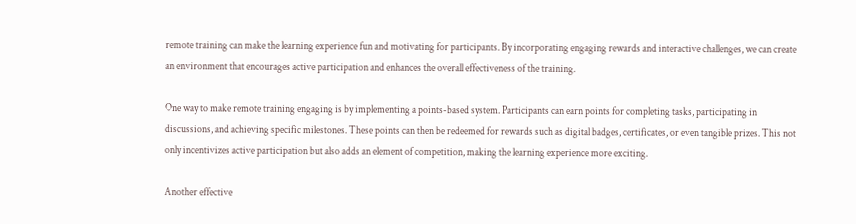remote training can make the learning experience fun and motivating for participants. By incorporating engaging rewards and interactive challenges, we can create an environment that encourages active participation and enhances the overall effectiveness of the training.

One way to make remote training engaging is by implementing a points-based system. Participants can earn points for completing tasks, participating in discussions, and achieving specific milestones. These points can then be redeemed for rewards such as digital badges, certificates, or even tangible prizes. This not only incentivizes active participation but also adds an element of competition, making the learning experience more exciting.

Another effective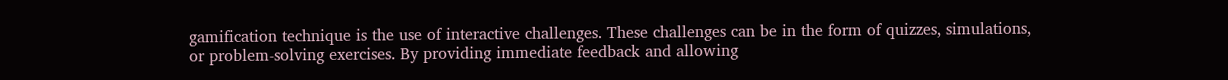gamification technique is the use of interactive challenges. These challenges can be in the form of quizzes, simulations, or problem-solving exercises. By providing immediate feedback and allowing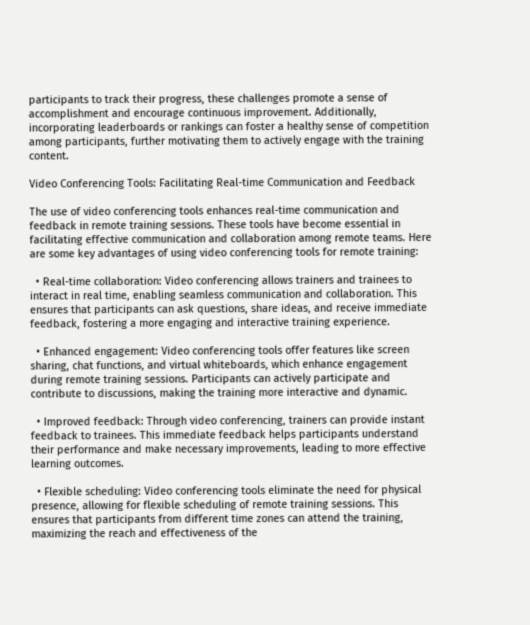participants to track their progress, these challenges promote a sense of accomplishment and encourage continuous improvement. Additionally, incorporating leaderboards or rankings can foster a healthy sense of competition among participants, further motivating them to actively engage with the training content.

Video Conferencing Tools: Facilitating Real-time Communication and Feedback

The use of video conferencing tools enhances real-time communication and feedback in remote training sessions. These tools have become essential in facilitating effective communication and collaboration among remote teams. Here are some key advantages of using video conferencing tools for remote training:

  • Real-time collaboration: Video conferencing allows trainers and trainees to interact in real time, enabling seamless communication and collaboration. This ensures that participants can ask questions, share ideas, and receive immediate feedback, fostering a more engaging and interactive training experience.

  • Enhanced engagement: Video conferencing tools offer features like screen sharing, chat functions, and virtual whiteboards, which enhance engagement during remote training sessions. Participants can actively participate and contribute to discussions, making the training more interactive and dynamic.

  • Improved feedback: Through video conferencing, trainers can provide instant feedback to trainees. This immediate feedback helps participants understand their performance and make necessary improvements, leading to more effective learning outcomes.

  • Flexible scheduling: Video conferencing tools eliminate the need for physical presence, allowing for flexible scheduling of remote training sessions. This ensures that participants from different time zones can attend the training, maximizing the reach and effectiveness of the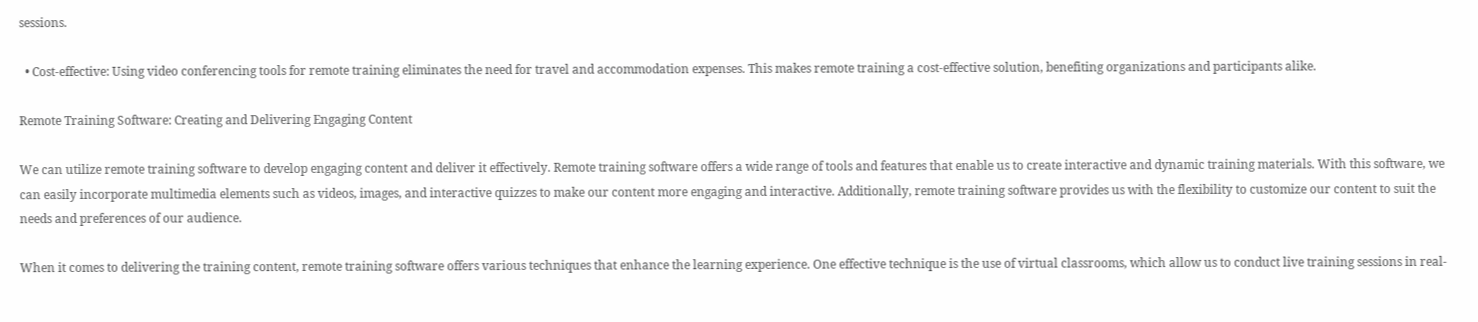sessions.

  • Cost-effective: Using video conferencing tools for remote training eliminates the need for travel and accommodation expenses. This makes remote training a cost-effective solution, benefiting organizations and participants alike.

Remote Training Software: Creating and Delivering Engaging Content

We can utilize remote training software to develop engaging content and deliver it effectively. Remote training software offers a wide range of tools and features that enable us to create interactive and dynamic training materials. With this software, we can easily incorporate multimedia elements such as videos, images, and interactive quizzes to make our content more engaging and interactive. Additionally, remote training software provides us with the flexibility to customize our content to suit the needs and preferences of our audience.

When it comes to delivering the training content, remote training software offers various techniques that enhance the learning experience. One effective technique is the use of virtual classrooms, which allow us to conduct live training sessions in real-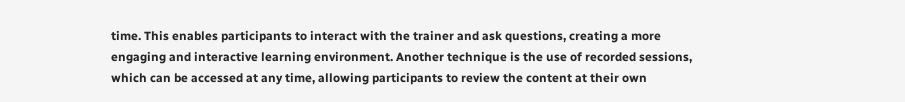time. This enables participants to interact with the trainer and ask questions, creating a more engaging and interactive learning environment. Another technique is the use of recorded sessions, which can be accessed at any time, allowing participants to review the content at their own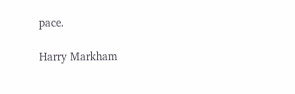pace.

Harry Markham